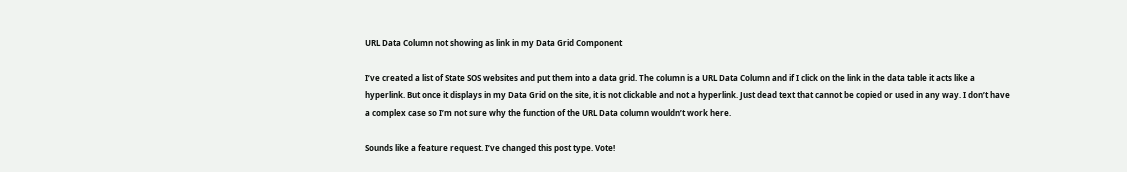URL Data Column not showing as link in my Data Grid Component

I’ve created a list of State SOS websites and put them into a data grid. The column is a URL Data Column and if I click on the link in the data table it acts like a hyperlink. But once it displays in my Data Grid on the site, it is not clickable and not a hyperlink. Just dead text that cannot be copied or used in any way. I don’t have a complex case so I’m not sure why the function of the URL Data column wouldn’t work here.

Sounds like a feature request. I’ve changed this post type. Vote!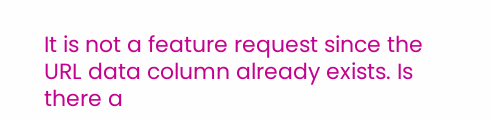It is not a feature request since the URL data column already exists. Is there a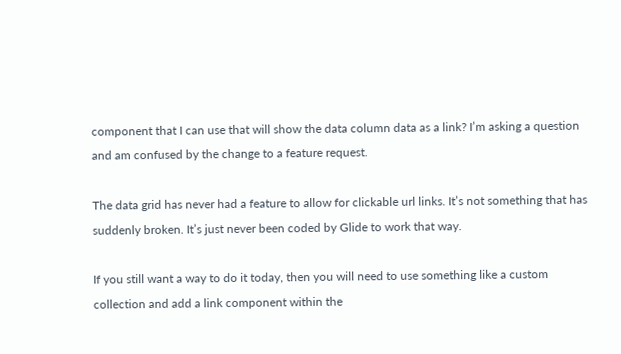component that I can use that will show the data column data as a link? I’m asking a question and am confused by the change to a feature request.

The data grid has never had a feature to allow for clickable url links. It’s not something that has suddenly broken. It’s just never been coded by Glide to work that way.

If you still want a way to do it today, then you will need to use something like a custom collection and add a link component within the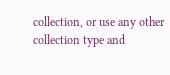collection, or use any other collection type and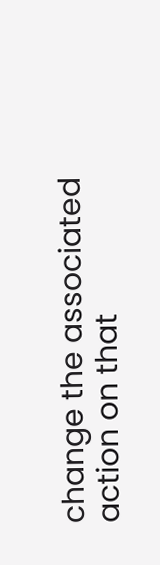change the associated action on that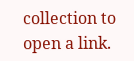collection to open a link.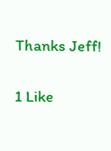Thanks Jeff!

1 Like